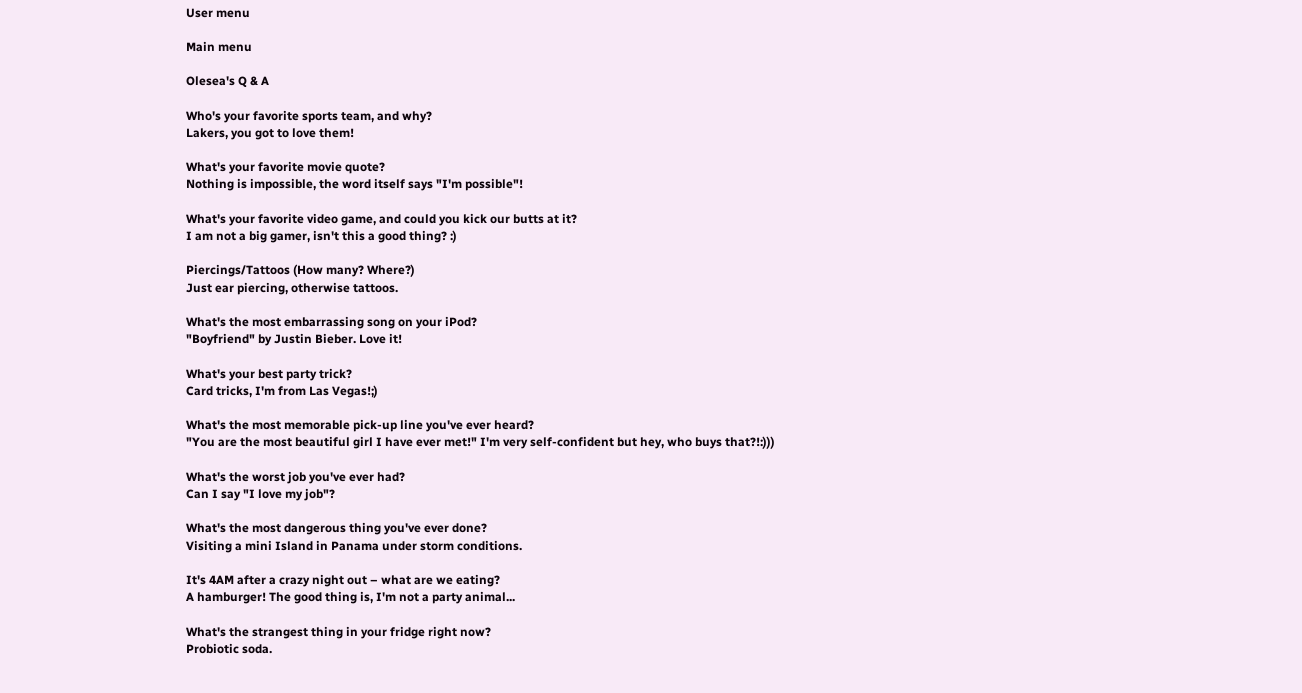User menu

Main menu

Olesea's Q & A

Who's your favorite sports team, and why?
Lakers, you got to love them!

What's your favorite movie quote?
Nothing is impossible, the word itself says "I'm possible"!

What's your favorite video game, and could you kick our butts at it?
I am not a big gamer, isn't this a good thing? :)

Piercings/Tattoos (How many? Where?)
Just ear piercing, otherwise tattoos.

What's the most embarrassing song on your iPod?
"Boyfriend" by Justin Bieber. Love it!

What's your best party trick?
Card tricks, I'm from Las Vegas!;)

What's the most memorable pick-up line you've ever heard?
"You are the most beautiful girl I have ever met!" I'm very self-confident but hey, who buys that?!:)))

What's the worst job you've ever had?
Can I say "I love my job"?

What's the most dangerous thing you've ever done?
Visiting a mini Island in Panama under storm conditions.

It's 4AM after a crazy night out – what are we eating?
A hamburger! The good thing is, I'm not a party animal...

What's the strangest thing in your fridge right now?
Probiotic soda.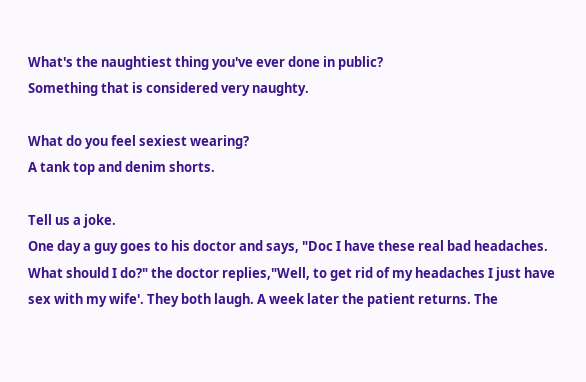What's the naughtiest thing you've ever done in public?
Something that is considered very naughty.

What do you feel sexiest wearing?
A tank top and denim shorts.

Tell us a joke.
One day a guy goes to his doctor and says, "Doc I have these real bad headaches. What should I do?" the doctor replies,"Well, to get rid of my headaches I just have sex with my wife'. They both laugh. A week later the patient returns. The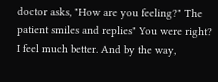doctor asks, "How are you feeling?" The patient smiles and replies" You were right? I feel much better. And by the way,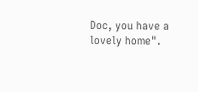Doc, you have a lovely home".